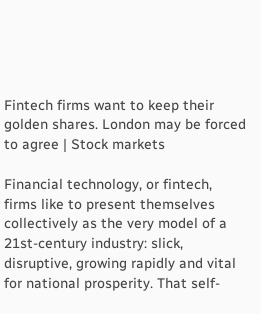Fintech firms want to keep their golden shares. London may be forced to agree | Stock markets

Financial technology, or fintech, firms like to present themselves collectively as the very model of a 21st-century industry: slick, disruptive, growing rapidly and vital for national prosperity. That self-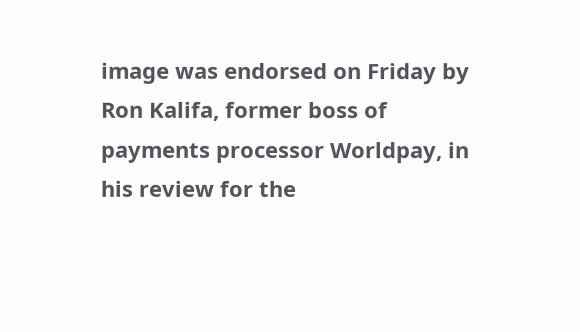image was endorsed on Friday by Ron Kalifa, former boss of payments processor Worldpay, in his review for the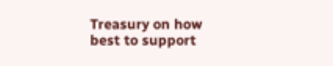Treasury on how best to support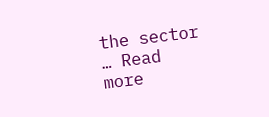the sector … Read more